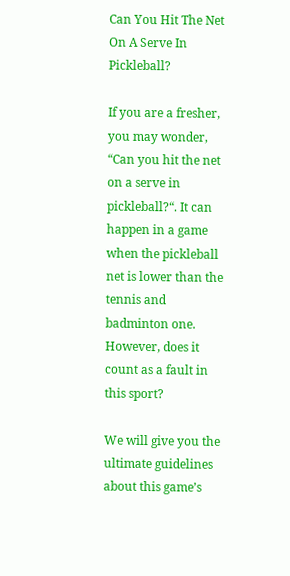Can You Hit The Net On A Serve In Pickleball?

If you are a fresher, you may wonder, “Can you hit the net on a serve in pickleball?“. It can happen in a game when the pickleball net is lower than the tennis and badminton one. However, does it count as a fault in this sport?

We will give you the ultimate guidelines about this game’s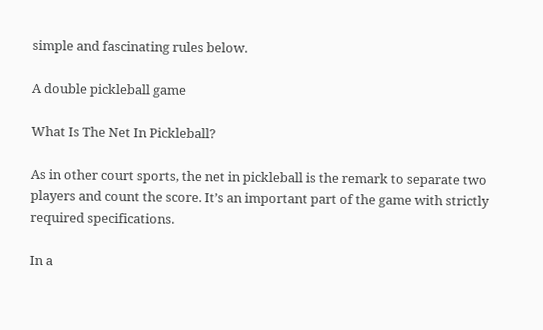simple and fascinating rules below.

A double pickleball game

What Is The Net In Pickleball?

As in other court sports, the net in pickleball is the remark to separate two players and count the score. It’s an important part of the game with strictly required specifications.

In a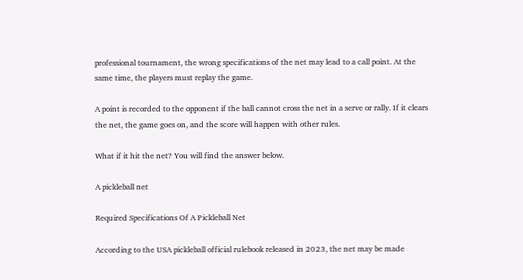professional tournament, the wrong specifications of the net may lead to a call point. At the same time, the players must replay the game.

A point is recorded to the opponent if the ball cannot cross the net in a serve or rally. If it clears the net, the game goes on, and the score will happen with other rules.

What if it hit the net? You will find the answer below.

A pickleball net

Required Specifications Of A Pickleball Net

According to the USA pickleball official rulebook released in 2023, the net may be made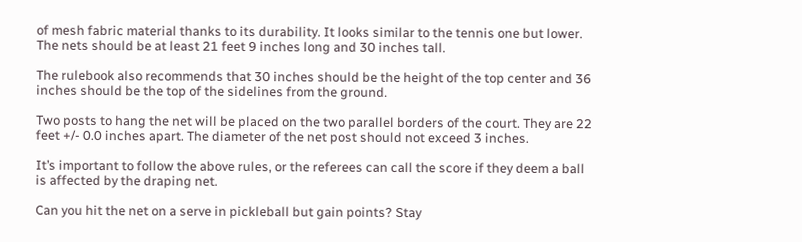of mesh fabric material thanks to its durability. It looks similar to the tennis one but lower. The nets should be at least 21 feet 9 inches long and 30 inches tall.

The rulebook also recommends that 30 inches should be the height of the top center and 36 inches should be the top of the sidelines from the ground.

Two posts to hang the net will be placed on the two parallel borders of the court. They are 22 feet +/- 0.0 inches apart. The diameter of the net post should not exceed 3 inches.

It’s important to follow the above rules, or the referees can call the score if they deem a ball is affected by the draping net.

Can you hit the net on a serve in pickleball but gain points? Stay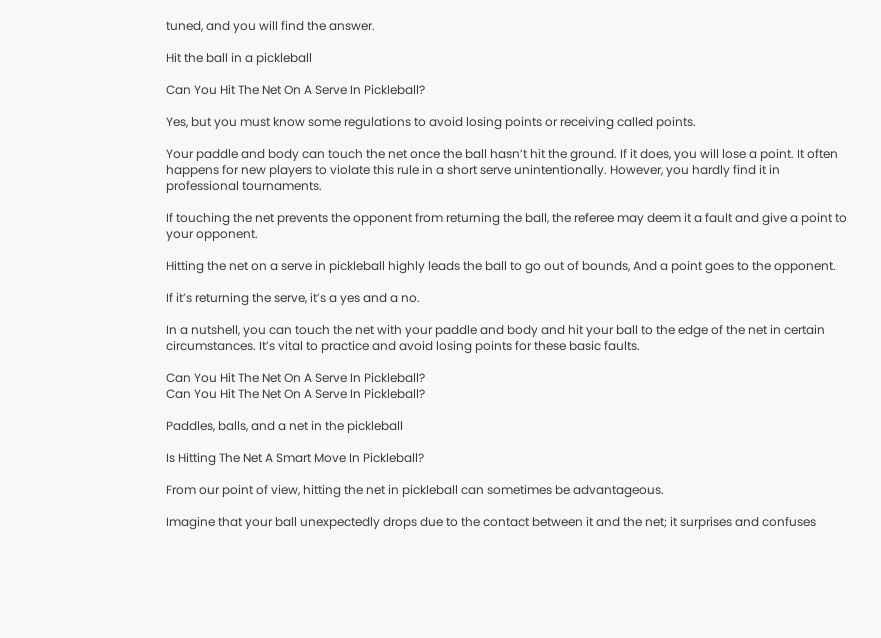tuned, and you will find the answer.

Hit the ball in a pickleball

Can You Hit The Net On A Serve In Pickleball?

Yes, but you must know some regulations to avoid losing points or receiving called points.

Your paddle and body can touch the net once the ball hasn’t hit the ground. If it does, you will lose a point. It often happens for new players to violate this rule in a short serve unintentionally. However, you hardly find it in professional tournaments.

If touching the net prevents the opponent from returning the ball, the referee may deem it a fault and give a point to your opponent.

Hitting the net on a serve in pickleball highly leads the ball to go out of bounds, And a point goes to the opponent.

If it’s returning the serve, it’s a yes and a no.

In a nutshell, you can touch the net with your paddle and body and hit your ball to the edge of the net in certain circumstances. It’s vital to practice and avoid losing points for these basic faults.

Can You Hit The Net On A Serve In Pickleball?
Can You Hit The Net On A Serve In Pickleball?

Paddles, balls, and a net in the pickleball

Is Hitting The Net A Smart Move In Pickleball?

From our point of view, hitting the net in pickleball can sometimes be advantageous.

Imagine that your ball unexpectedly drops due to the contact between it and the net; it surprises and confuses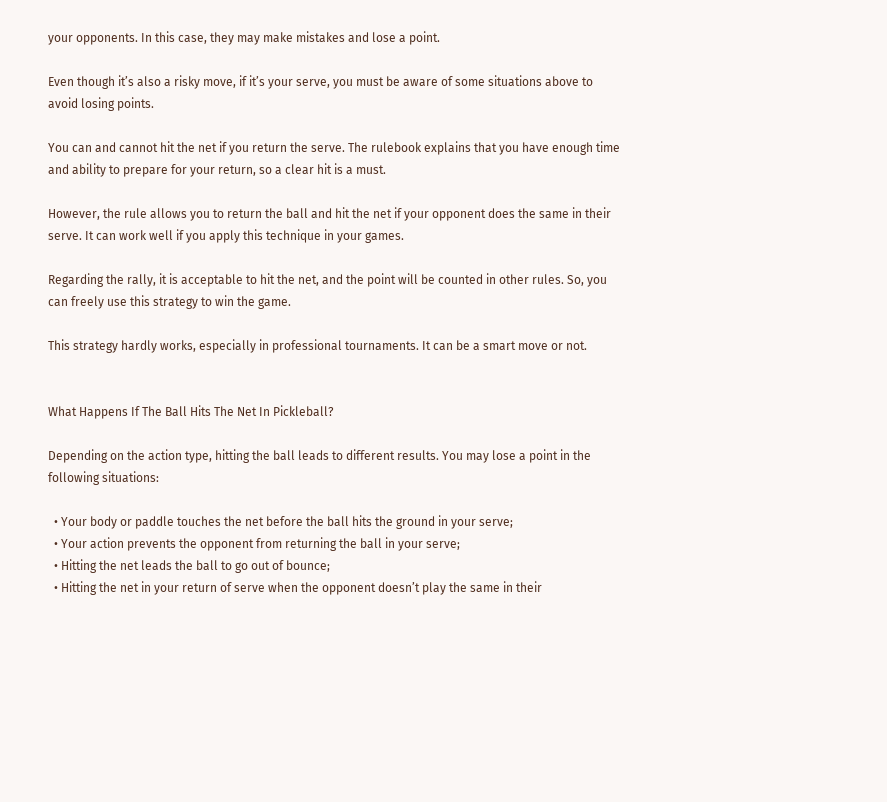your opponents. In this case, they may make mistakes and lose a point.

Even though it’s also a risky move, if it’s your serve, you must be aware of some situations above to avoid losing points.

You can and cannot hit the net if you return the serve. The rulebook explains that you have enough time and ability to prepare for your return, so a clear hit is a must.

However, the rule allows you to return the ball and hit the net if your opponent does the same in their serve. It can work well if you apply this technique in your games.

Regarding the rally, it is acceptable to hit the net, and the point will be counted in other rules. So, you can freely use this strategy to win the game.

This strategy hardly works, especially in professional tournaments. It can be a smart move or not.


What Happens If The Ball Hits The Net In Pickleball?

Depending on the action type, hitting the ball leads to different results. You may lose a point in the following situations:

  • Your body or paddle touches the net before the ball hits the ground in your serve;
  • Your action prevents the opponent from returning the ball in your serve;
  • Hitting the net leads the ball to go out of bounce;
  • Hitting the net in your return of serve when the opponent doesn’t play the same in their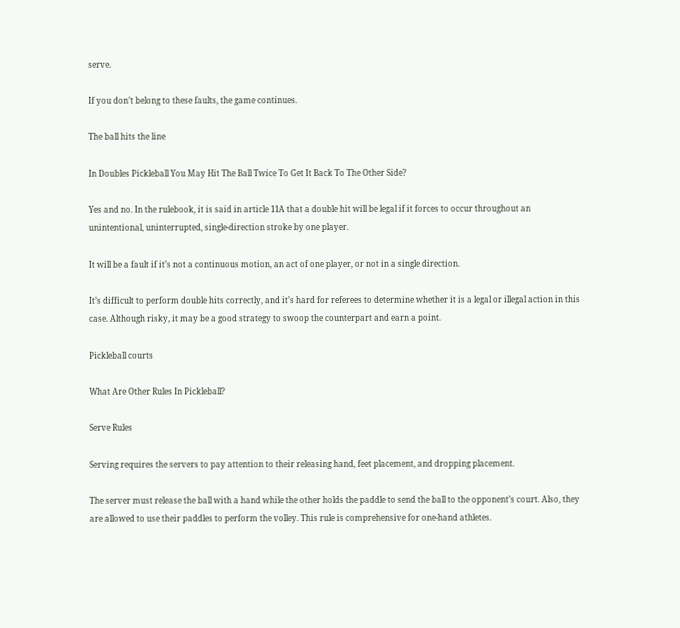serve.

If you don’t belong to these faults, the game continues.

The ball hits the line

In Doubles Pickleball You May Hit The Ball Twice To Get It Back To The Other Side?

Yes and no. In the rulebook, it is said in article 11A that a double hit will be legal if it forces to occur throughout an unintentional, uninterrupted, single-direction stroke by one player.

It will be a fault if it’s not a continuous motion, an act of one player, or not in a single direction.

It’s difficult to perform double hits correctly, and it’s hard for referees to determine whether it is a legal or illegal action in this case. Although risky, it may be a good strategy to swoop the counterpart and earn a point.

Pickleball courts

What Are Other Rules In Pickleball?

Serve Rules

Serving requires the servers to pay attention to their releasing hand, feet placement, and dropping placement.

The server must release the ball with a hand while the other holds the paddle to send the ball to the opponent’s court. Also, they are allowed to use their paddles to perform the volley. This rule is comprehensive for one-hand athletes.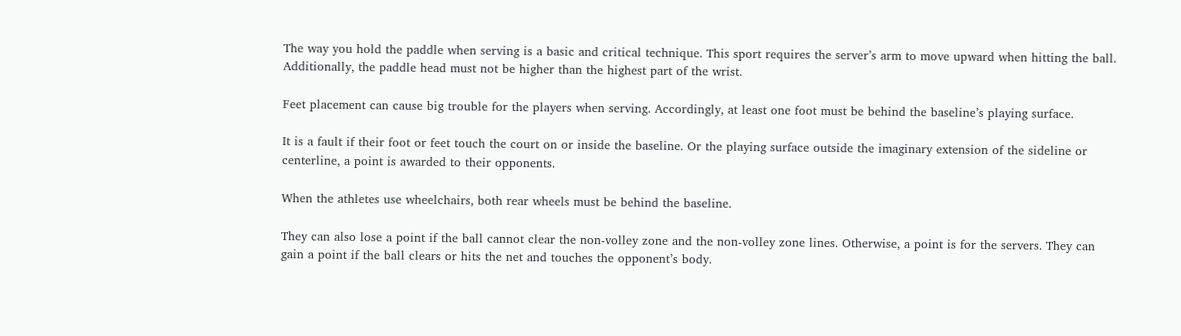The way you hold the paddle when serving is a basic and critical technique. This sport requires the server’s arm to move upward when hitting the ball. Additionally, the paddle head must not be higher than the highest part of the wrist.

Feet placement can cause big trouble for the players when serving. Accordingly, at least one foot must be behind the baseline’s playing surface.

It is a fault if their foot or feet touch the court on or inside the baseline. Or the playing surface outside the imaginary extension of the sideline or centerline, a point is awarded to their opponents.

When the athletes use wheelchairs, both rear wheels must be behind the baseline.

They can also lose a point if the ball cannot clear the non-volley zone and the non-volley zone lines. Otherwise, a point is for the servers. They can gain a point if the ball clears or hits the net and touches the opponent’s body.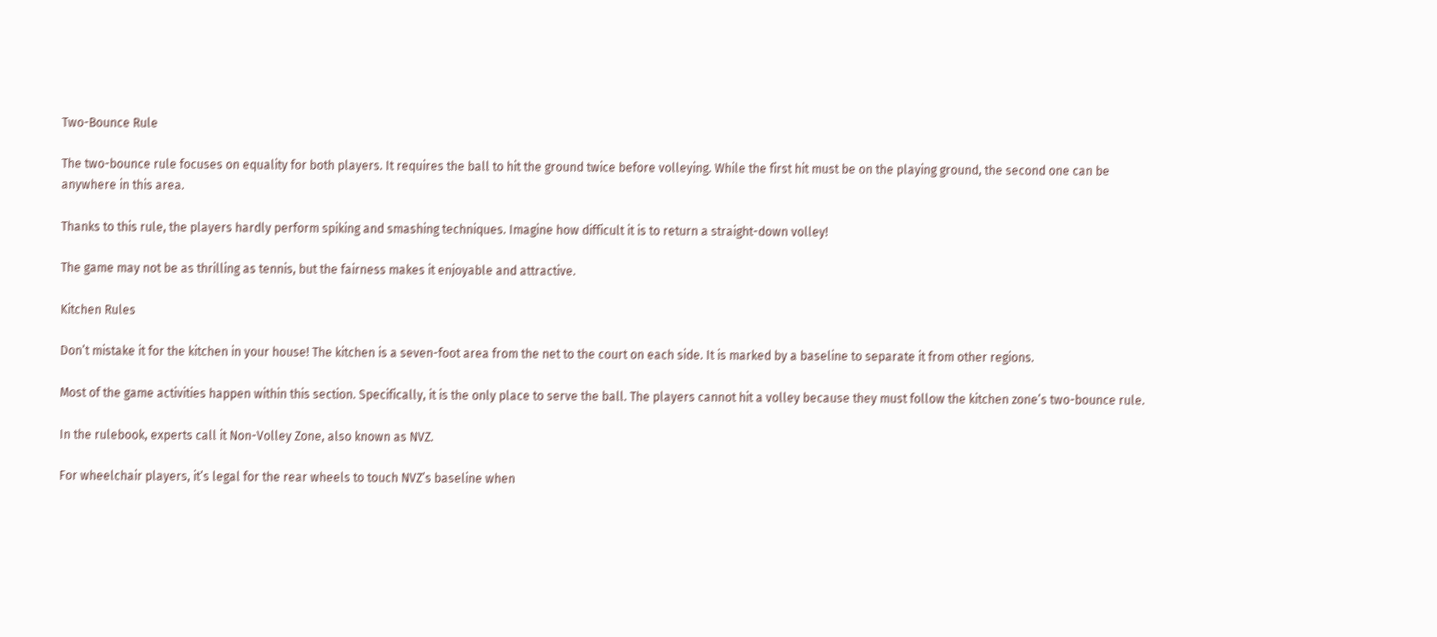Two-Bounce Rule

The two-bounce rule focuses on equality for both players. It requires the ball to hit the ground twice before volleying. While the first hit must be on the playing ground, the second one can be anywhere in this area.

Thanks to this rule, the players hardly perform spiking and smashing techniques. Imagine how difficult it is to return a straight-down volley!

The game may not be as thrilling as tennis, but the fairness makes it enjoyable and attractive.

Kitchen Rules

Don’t mistake it for the kitchen in your house! The kitchen is a seven-foot area from the net to the court on each side. It is marked by a baseline to separate it from other regions.

Most of the game activities happen within this section. Specifically, it is the only place to serve the ball. The players cannot hit a volley because they must follow the kitchen zone’s two-bounce rule.

In the rulebook, experts call it Non-Volley Zone, also known as NVZ.

For wheelchair players, it’s legal for the rear wheels to touch NVZ’s baseline when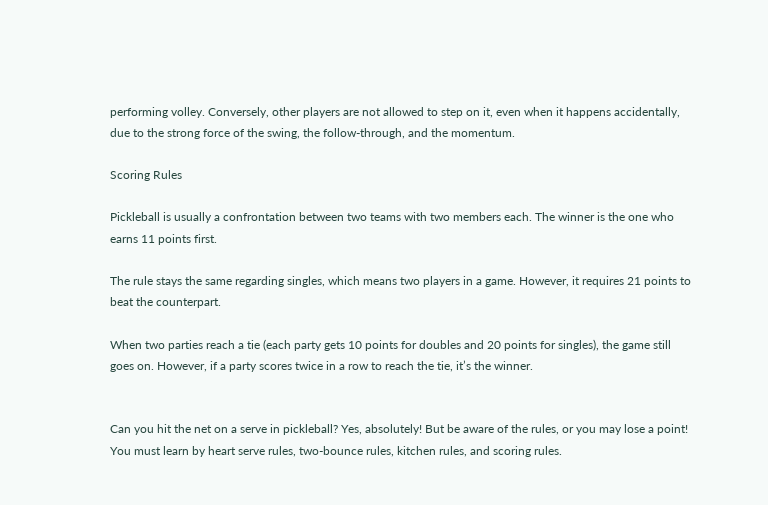performing volley. Conversely, other players are not allowed to step on it, even when it happens accidentally, due to the strong force of the swing, the follow-through, and the momentum.

Scoring Rules

Pickleball is usually a confrontation between two teams with two members each. The winner is the one who earns 11 points first.

The rule stays the same regarding singles, which means two players in a game. However, it requires 21 points to beat the counterpart.

When two parties reach a tie (each party gets 10 points for doubles and 20 points for singles), the game still goes on. However, if a party scores twice in a row to reach the tie, it’s the winner.


Can you hit the net on a serve in pickleball? Yes, absolutely! But be aware of the rules, or you may lose a point! You must learn by heart serve rules, two-bounce rules, kitchen rules, and scoring rules.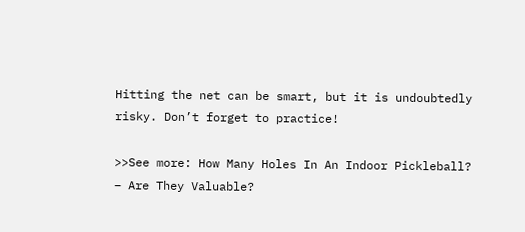Hitting the net can be smart, but it is undoubtedly risky. Don’t forget to practice!

>>See more: How Many Holes In An Indoor Pickleball? – Are They Valuable?